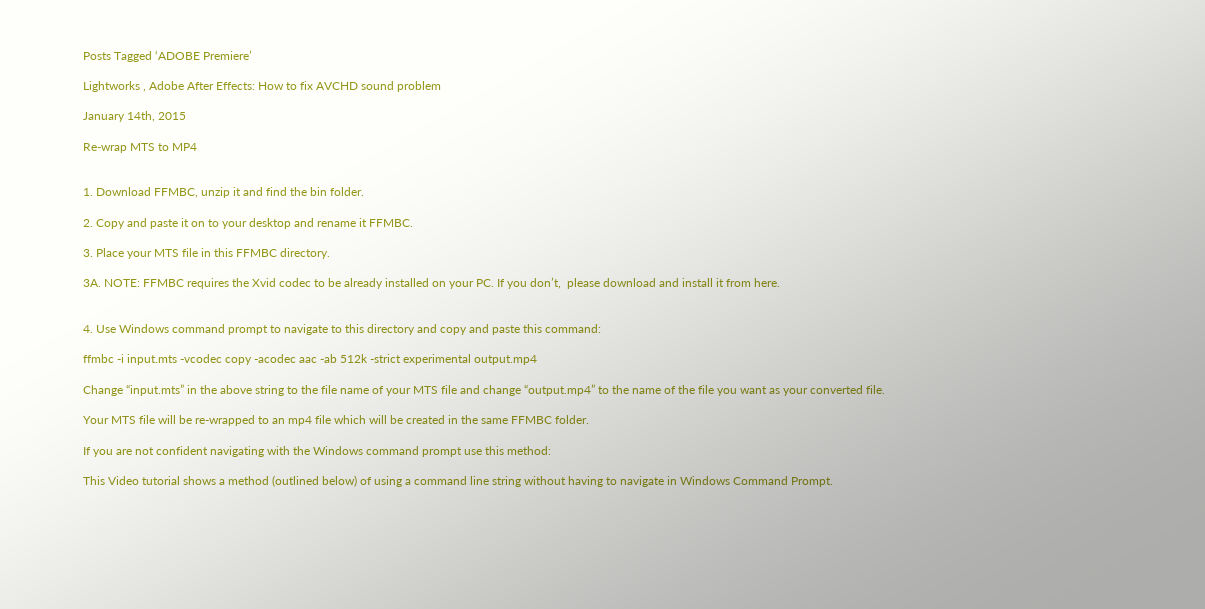Posts Tagged ‘ADOBE Premiere’

Lightworks , Adobe After Effects: How to fix AVCHD sound problem

January 14th, 2015

Re-wrap MTS to MP4


1. Download FFMBC, unzip it and find the bin folder.

2. Copy and paste it on to your desktop and rename it FFMBC.

3. Place your MTS file in this FFMBC directory.

3A. NOTE: FFMBC requires the Xvid codec to be already installed on your PC. If you don’t,  please download and install it from here.


4. Use Windows command prompt to navigate to this directory and copy and paste this command:

ffmbc -i input.mts -vcodec copy -acodec aac -ab 512k -strict experimental output.mp4

Change “input.mts” in the above string to the file name of your MTS file and change “output.mp4” to the name of the file you want as your converted file.

Your MTS file will be re-wrapped to an mp4 file which will be created in the same FFMBC folder.

If you are not confident navigating with the Windows command prompt use this method:

This Video tutorial shows a method (outlined below) of using a command line string without having to navigate in Windows Command Prompt.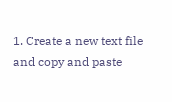1. Create a new text file and copy and paste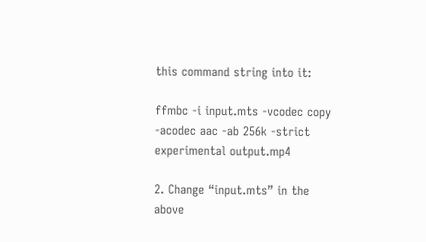this command string into it:

ffmbc -i input.mts -vcodec copy -acodec aac -ab 256k -strict experimental output.mp4

2. Change “input.mts” in the above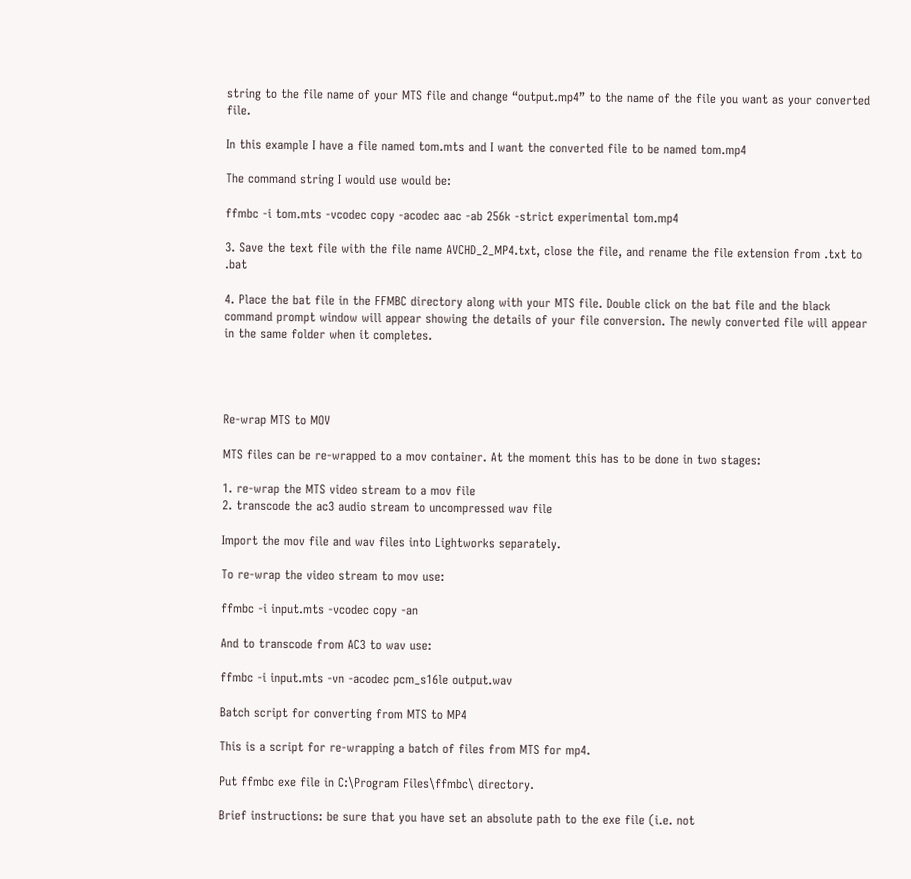string to the file name of your MTS file and change “output.mp4” to the name of the file you want as your converted file.

In this example I have a file named tom.mts and I want the converted file to be named tom.mp4

The command string I would use would be:

ffmbc -i tom.mts -vcodec copy -acodec aac -ab 256k -strict experimental tom.mp4

3. Save the text file with the file name AVCHD_2_MP4.txt, close the file, and rename the file extension from .txt to .bat

4. Place the bat file in the FFMBC directory along with your MTS file. Double click on the bat file and the black command prompt window will appear showing the details of your file conversion. The newly converted file will appear in the same folder when it completes.




Re-wrap MTS to MOV

MTS files can be re-wrapped to a mov container. At the moment this has to be done in two stages:

1. re-wrap the MTS video stream to a mov file
2. transcode the ac3 audio stream to uncompressed wav file

Import the mov file and wav files into Lightworks separately.

To re-wrap the video stream to mov use:

ffmbc -i input.mts -vcodec copy -an

And to transcode from AC3 to wav use:

ffmbc -i input.mts -vn -acodec pcm_s16le output.wav

Batch script for converting from MTS to MP4

This is a script for re-wrapping a batch of files from MTS for mp4.

Put ffmbc exe file in C:\Program Files\ffmbc\ directory.

Brief instructions: be sure that you have set an absolute path to the exe file (i.e. not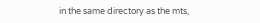in the same directory as the mts,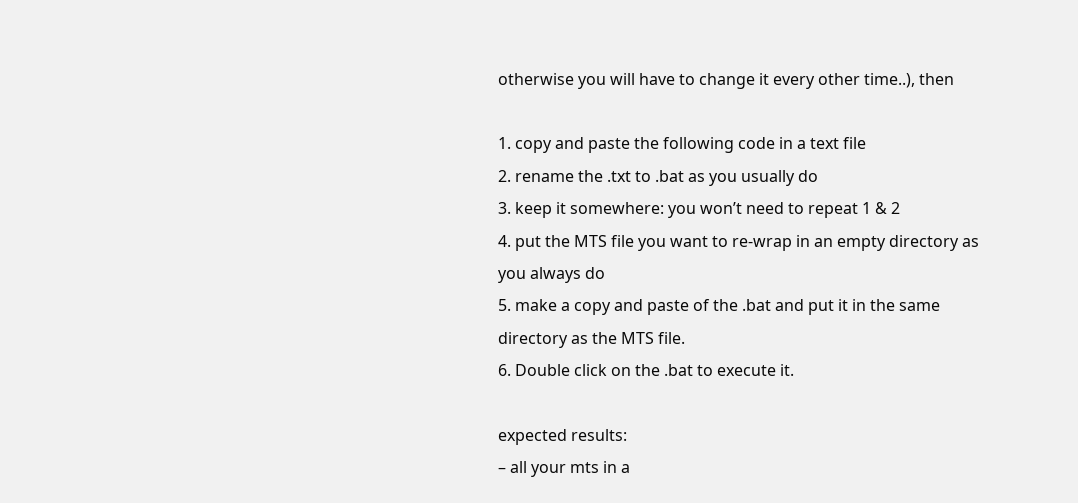otherwise you will have to change it every other time..), then

1. copy and paste the following code in a text file
2. rename the .txt to .bat as you usually do
3. keep it somewhere: you won’t need to repeat 1 & 2
4. put the MTS file you want to re-wrap in an empty directory as you always do
5. make a copy and paste of the .bat and put it in the same directory as the MTS file.
6. Double click on the .bat to execute it.

expected results:
– all your mts in a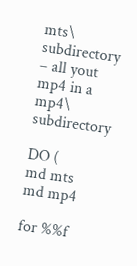mts\ subdirectory
– all yout mp4 in a mp4\ subdirectory

DO (
md mts
md mp4

for %%f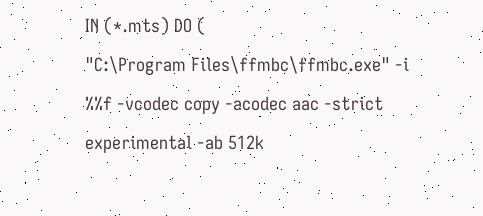IN (*.mts) DO (
"C:\Program Files\ffmbc\ffmbc.exe" -i %%f -vcodec copy -acodec aac -strict experimental -ab 512k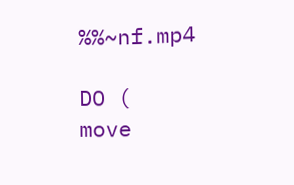%%~nf.mp4

DO (
move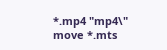*.mp4 "mp4\"
move *.mts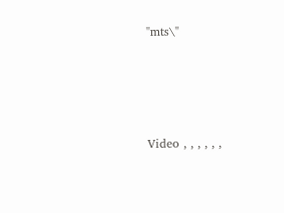"mts\"




Video , , , , , ,